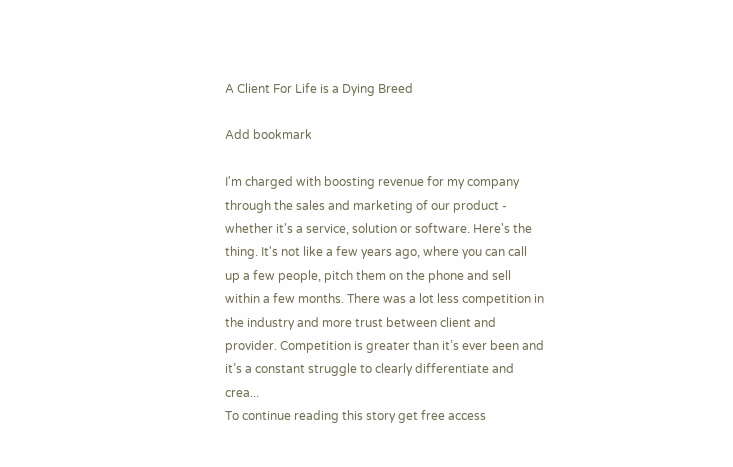A Client For Life is a Dying Breed

Add bookmark

I'm charged with boosting revenue for my company through the sales and marketing of our product - whether it's a service, solution or software. Here's the thing. It's not like a few years ago, where you can call up a few people, pitch them on the phone and sell within a few months. There was a lot less competition in the industry and more trust between client and provider. Competition is greater than it’s ever been and it’s a constant struggle to clearly differentiate and crea...
To continue reading this story get free access